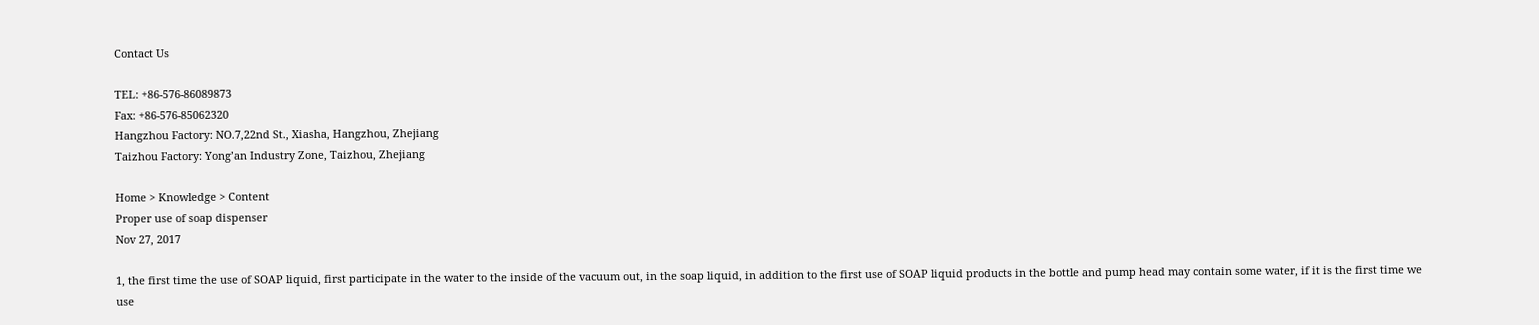Contact Us

TEL: +86-576-86089873
Fax: +86-576-85062320
Hangzhou Factory: NO.7,22nd St., Xiasha, Hangzhou, Zhejiang
Taizhou Factory: Yong’an Industry Zone, Taizhou, Zhejiang

Home > Knowledge > Content
Proper use of soap dispenser
Nov 27, 2017

1, the first time the use of SOAP liquid, first participate in the water to the inside of the vacuum out, in the soap liquid, in addition to the first use of SOAP liquid products in the bottle and pump head may contain some water, if it is the first time we use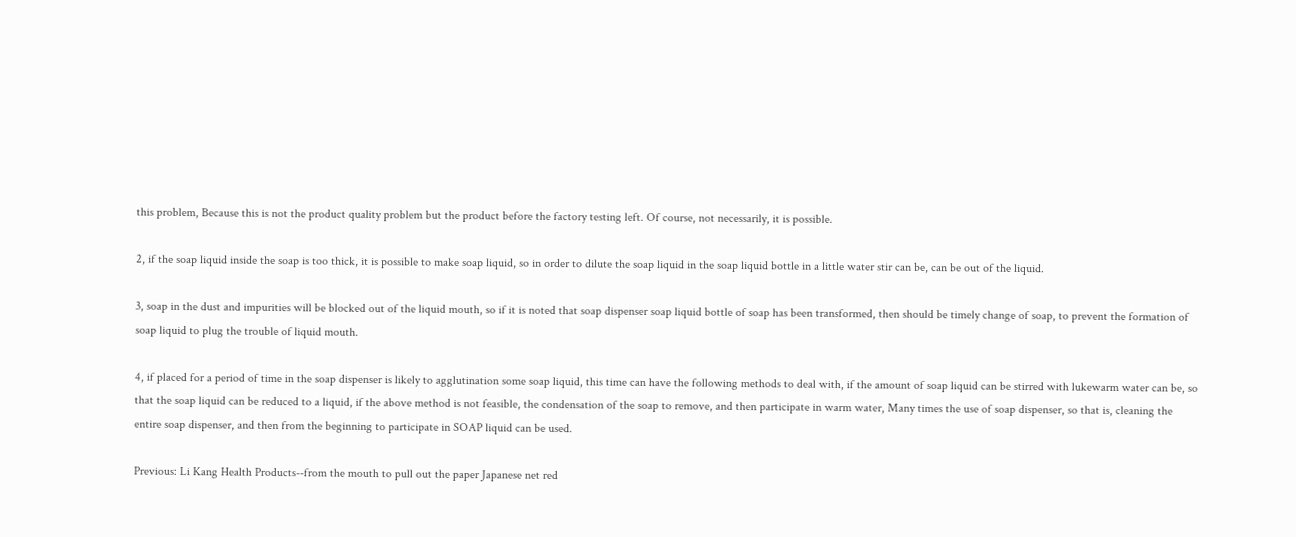this problem, Because this is not the product quality problem but the product before the factory testing left. Of course, not necessarily, it is possible.

2, if the soap liquid inside the soap is too thick, it is possible to make soap liquid, so in order to dilute the soap liquid in the soap liquid bottle in a little water stir can be, can be out of the liquid.

3, soap in the dust and impurities will be blocked out of the liquid mouth, so if it is noted that soap dispenser soap liquid bottle of soap has been transformed, then should be timely change of soap, to prevent the formation of soap liquid to plug the trouble of liquid mouth.

4, if placed for a period of time in the soap dispenser is likely to agglutination some soap liquid, this time can have the following methods to deal with, if the amount of soap liquid can be stirred with lukewarm water can be, so that the soap liquid can be reduced to a liquid, if the above method is not feasible, the condensation of the soap to remove, and then participate in warm water, Many times the use of soap dispenser, so that is, cleaning the entire soap dispenser, and then from the beginning to participate in SOAP liquid can be used.

Previous: Li Kang Health Products--from the mouth to pull out the paper Japanese net red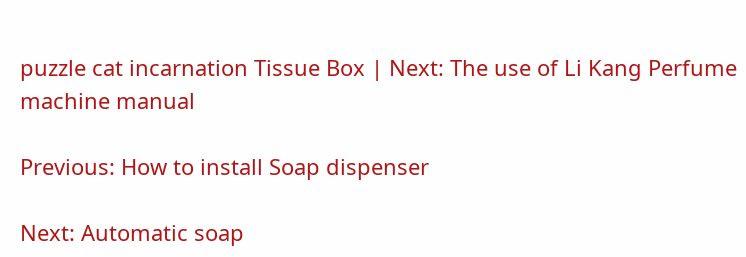puzzle cat incarnation Tissue Box | Next: The use of Li Kang Perfume machine manual

Previous: How to install Soap dispenser

Next: Automatic soap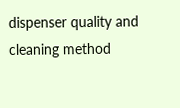dispenser quality and cleaning method